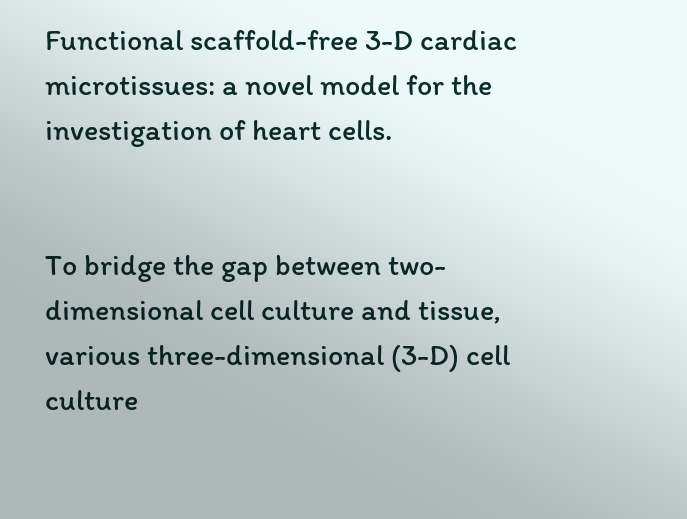Functional scaffold-free 3-D cardiac microtissues: a novel model for the investigation of heart cells.


To bridge the gap between two-dimensional cell culture and tissue, various three-dimensional (3-D) cell culture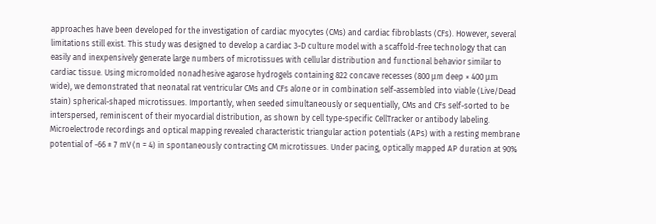approaches have been developed for the investigation of cardiac myocytes (CMs) and cardiac fibroblasts (CFs). However, several limitations still exist. This study was designed to develop a cardiac 3-D culture model with a scaffold-free technology that can easily and inexpensively generate large numbers of microtissues with cellular distribution and functional behavior similar to cardiac tissue. Using micromolded nonadhesive agarose hydrogels containing 822 concave recesses (800 μm deep × 400 μm wide), we demonstrated that neonatal rat ventricular CMs and CFs alone or in combination self-assembled into viable (Live/Dead stain) spherical-shaped microtissues. Importantly, when seeded simultaneously or sequentially, CMs and CFs self-sorted to be interspersed, reminiscent of their myocardial distribution, as shown by cell type-specific CellTracker or antibody labeling. Microelectrode recordings and optical mapping revealed characteristic triangular action potentials (APs) with a resting membrane potential of -66 ± 7 mV (n = 4) in spontaneously contracting CM microtissues. Under pacing, optically mapped AP duration at 90%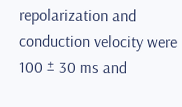repolarization and conduction velocity were 100 ± 30 ms and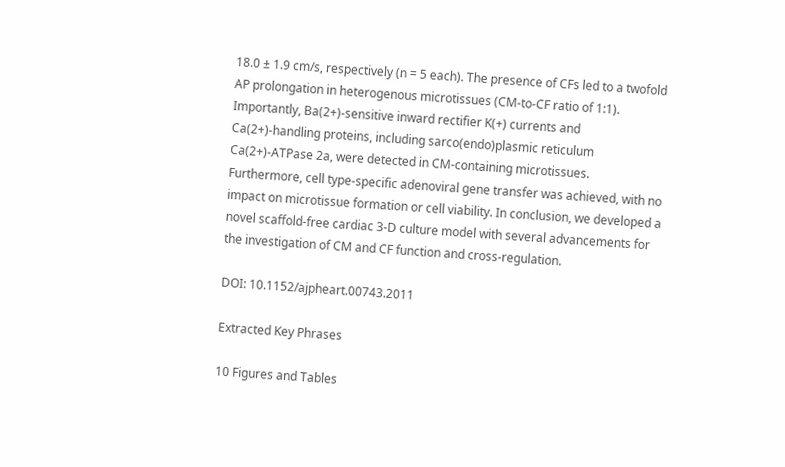18.0 ± 1.9 cm/s, respectively (n = 5 each). The presence of CFs led to a twofold AP prolongation in heterogenous microtissues (CM-to-CF ratio of 1:1). Importantly, Ba(2+)-sensitive inward rectifier K(+) currents and Ca(2+)-handling proteins, including sarco(endo)plasmic reticulum Ca(2+)-ATPase 2a, were detected in CM-containing microtissues. Furthermore, cell type-specific adenoviral gene transfer was achieved, with no impact on microtissue formation or cell viability. In conclusion, we developed a novel scaffold-free cardiac 3-D culture model with several advancements for the investigation of CM and CF function and cross-regulation.

DOI: 10.1152/ajpheart.00743.2011

Extracted Key Phrases

10 Figures and Tables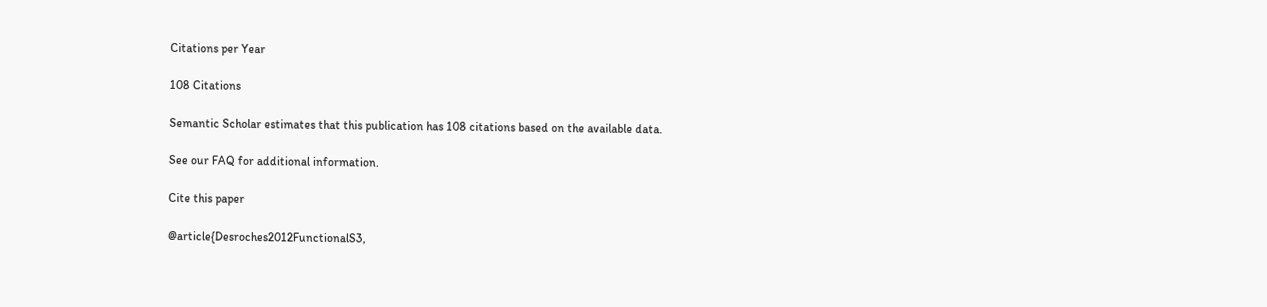Citations per Year

108 Citations

Semantic Scholar estimates that this publication has 108 citations based on the available data.

See our FAQ for additional information.

Cite this paper

@article{Desroches2012FunctionalS3,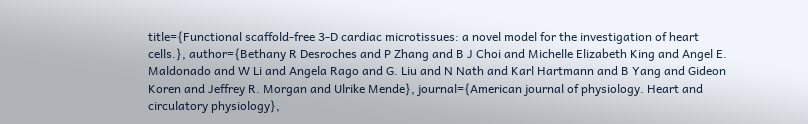title={Functional scaffold-free 3-D cardiac microtissues: a novel model for the investigation of heart cells.}, author={Bethany R Desroches and P Zhang and B J Choi and Michelle Elizabeth King and Angel E. Maldonado and W Li and Angela Rago and G. Liu and N Nath and Karl Hartmann and B Yang and Gideon Koren and Jeffrey R. Morgan and Ulrike Mende}, journal={American journal of physiology. Heart and circulatory physiology},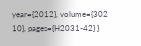year={2012}, volume={302 10}, pages={H2031-42} }